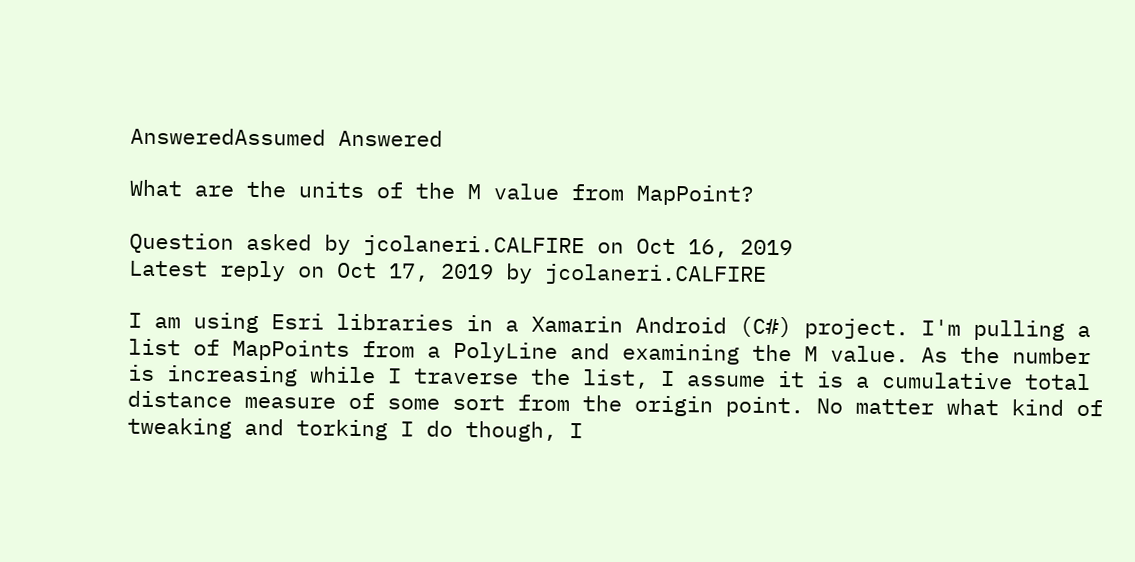AnsweredAssumed Answered

What are the units of the M value from MapPoint?

Question asked by jcolaneri.CALFIRE on Oct 16, 2019
Latest reply on Oct 17, 2019 by jcolaneri.CALFIRE

I am using Esri libraries in a Xamarin Android (C#) project. I'm pulling a list of MapPoints from a PolyLine and examining the M value. As the number is increasing while I traverse the list, I assume it is a cumulative total distance measure of some sort from the origin point. No matter what kind of tweaking and torking I do though, I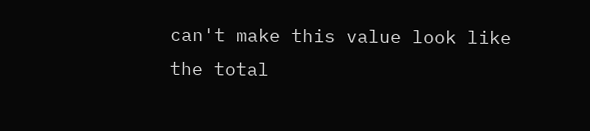can't make this value look like the total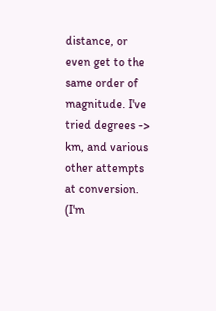distance, or even get to the same order of magnitude. I've tried degrees -> km, and various other attempts at conversion. (I'm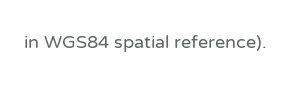in WGS84 spatial reference).